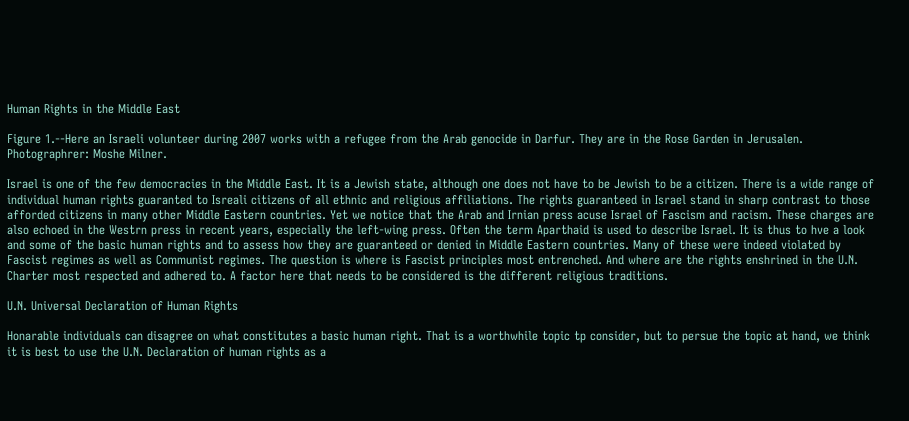Human Rights in the Middle East

Figure 1.--Here an Israeli volunteer during 2007 works with a refugee from the Arab genocide in Darfur. They are in the Rose Garden in Jerusalen. Photographrer: Moshe Milner.

Israel is one of the few democracies in the Middle East. It is a Jewish state, although one does not have to be Jewish to be a citizen. There is a wide range of individual human rights guaranted to Isreali citizens of all ethnic and religious affiliations. The rights guaranteed in Israel stand in sharp contrast to those afforded citizens in many other Middle Eastern countries. Yet we notice that the Arab and Irnian press acuse Israel of Fascism and racism. These charges are also echoed in the Westrn press in recent years, especially the left-wing press. Often the term Aparthaid is used to describe Israel. It is thus to hve a look and some of the basic human rights and to assess how they are guaranteed or denied in Middle Eastern countries. Many of these were indeed violated by Fascist regimes as well as Communist regimes. The question is where is Fascist principles most entrenched. And where are the rights enshrined in the U.N. Charter most respected and adhered to. A factor here that needs to be considered is the different religious traditions.

U.N. Universal Declaration of Human Rights

Honarable individuals can disagree on what constitutes a basic human right. That is a worthwhile topic tp consider, but to persue the topic at hand, we think it is best to use the U.N. Declaration of human rights as a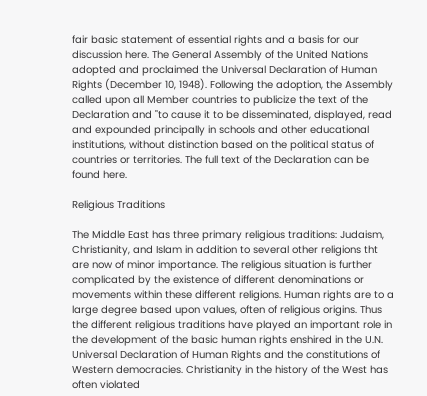fair basic statement of essential rights and a basis for our discussion here. The General Assembly of the United Nations adopted and proclaimed the Universal Declaration of Human Rights (December 10, 1948). Following the adoption, the Assembly called upon all Member countries to publicize the text of the Declaration and "to cause it to be disseminated, displayed, read and expounded principally in schools and other educational institutions, without distinction based on the political status of countries or territories. The full text of the Declaration can be found here.

Religious Traditions

The Middle East has three primary religious traditions: Judaism, Christianity, and Islam in addition to several other religions tht are now of minor importance. The religious situation is further complicated by the existence of different denominations or movements within these different religions. Human rights are to a large degree based upon values, often of religious origins. Thus the different religious traditions have played an important role in the development of the basic human rights enshired in the U.N. Universal Declaration of Human Rights and the constitutions of Western democracies. Christianity in the history of the West has often violated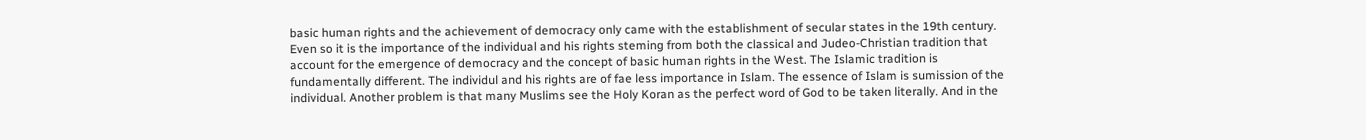basic human rights and the achievement of democracy only came with the establishment of secular states in the 19th century. Even so it is the importance of the individual and his rights steming from both the classical and Judeo-Christian tradition that account for the emergence of democracy and the concept of basic human rights in the West. The Islamic tradition is fundamentally different. The individul and his rights are of fae less importance in Islam. The essence of Islam is sumission of the individual. Another problem is that many Muslims see the Holy Koran as the perfect word of God to be taken literally. And in the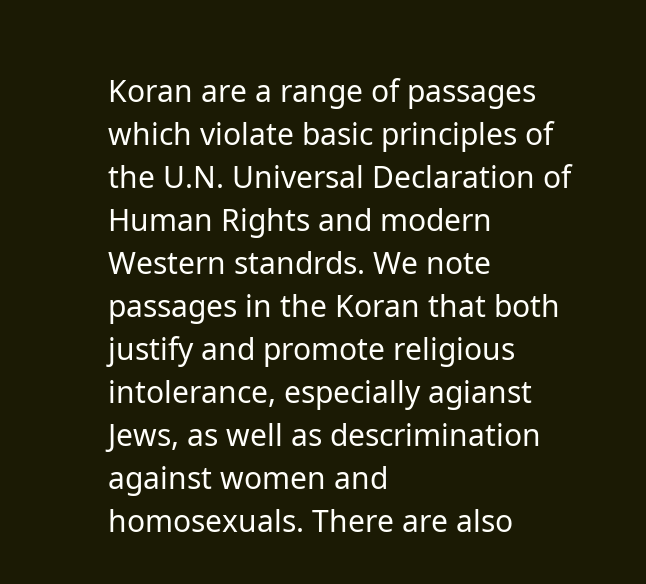Koran are a range of passages which violate basic principles of the U.N. Universal Declaration of Human Rights and modern Western standrds. We note passages in the Koran that both justify and promote religious intolerance, especially agianst Jews, as well as descrimination against women and homosexuals. There are also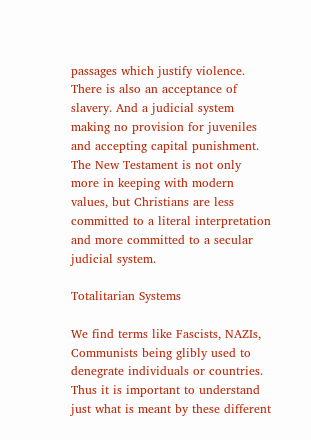passages which justify violence. There is also an acceptance of slavery. And a judicial system making no provision for juveniles and accepting capital punishment. The New Testament is not only more in keeping with modern values, but Christians are less committed to a literal interpretation and more committed to a secular judicial system.

Totalitarian Systems

We find terms like Fascists, NAZIs, Communists being glibly used to denegrate individuals or countries. Thus it is important to understand just what is meant by these different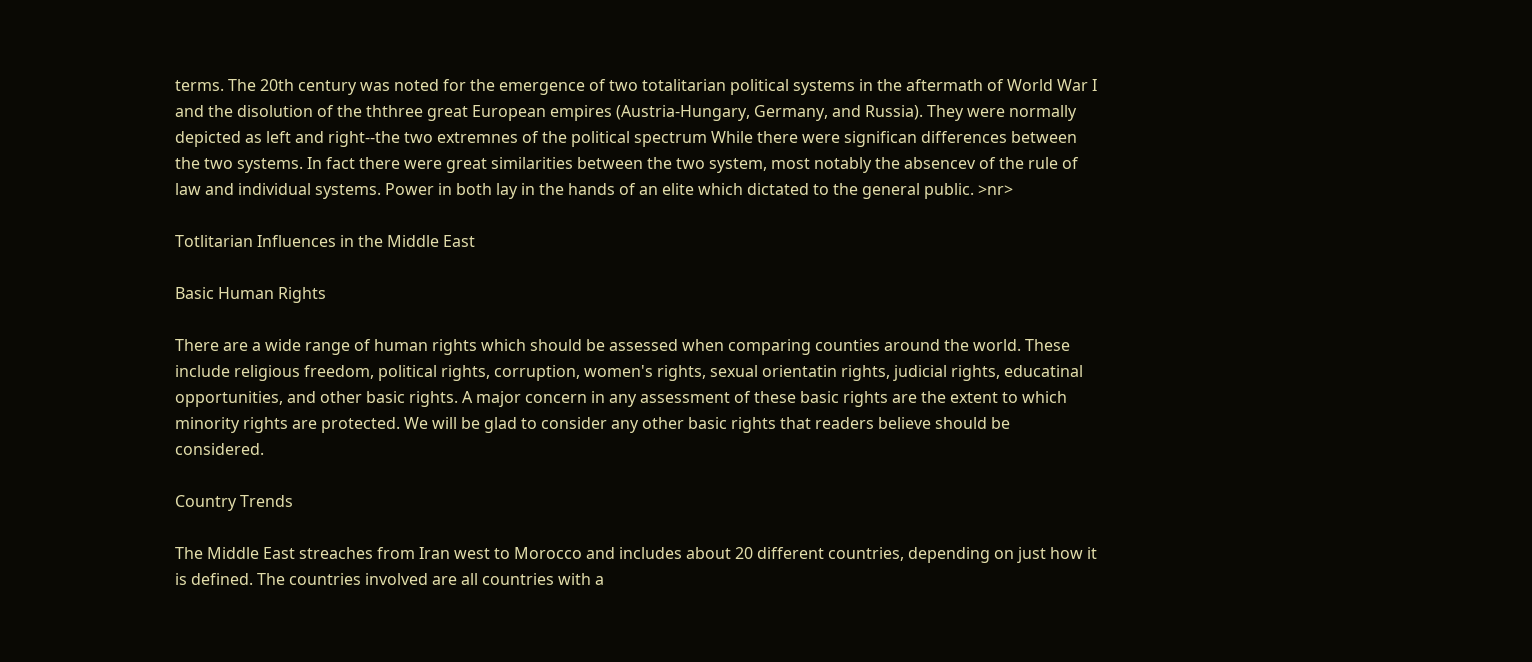terms. The 20th century was noted for the emergence of two totalitarian political systems in the aftermath of World War I and the disolution of the ththree great European empires (Austria-Hungary, Germany, and Russia). They were normally depicted as left and right--the two extremnes of the political spectrum While there were significan differences between the two systems. In fact there were great similarities between the two system, most notably the absencev of the rule of law and individual systems. Power in both lay in the hands of an elite which dictated to the general public. >nr>

Totlitarian Influences in the Middle East

Basic Human Rights

There are a wide range of human rights which should be assessed when comparing counties around the world. These include religious freedom, political rights, corruption, women's rights, sexual orientatin rights, judicial rights, educatinal opportunities, and other basic rights. A major concern in any assessment of these basic rights are the extent to which minority rights are protected. We will be glad to consider any other basic rights that readers believe should be considered.

Country Trends

The Middle East streaches from Iran west to Morocco and includes about 20 different countries, depending on just how it is defined. The countries involved are all countries with a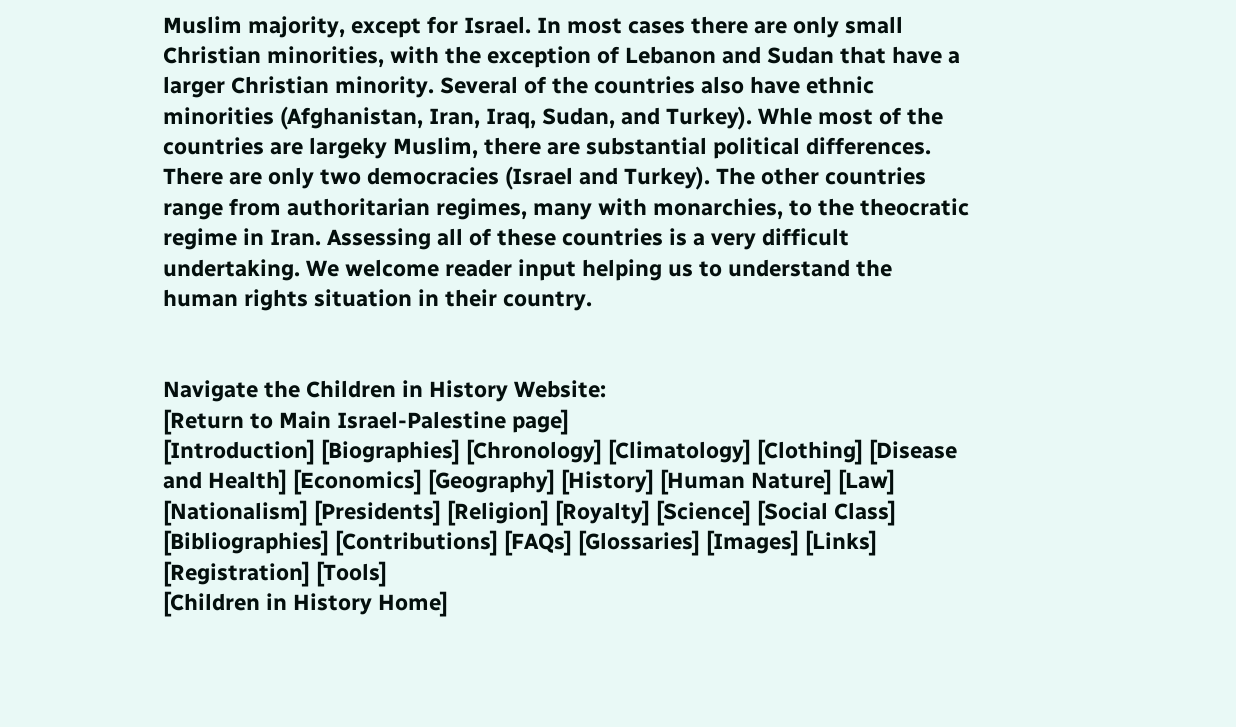Muslim majority, except for Israel. In most cases there are only small Christian minorities, with the exception of Lebanon and Sudan that have a larger Christian minority. Several of the countries also have ethnic minorities (Afghanistan, Iran, Iraq, Sudan, and Turkey). Whle most of the countries are largeky Muslim, there are substantial political differences. There are only two democracies (Israel and Turkey). The other countries range from authoritarian regimes, many with monarchies, to the theocratic regime in Iran. Assessing all of these countries is a very difficult undertaking. We welcome reader input helping us to understand the human rights situation in their country.


Navigate the Children in History Website:
[Return to Main Israel-Palestine page]
[Introduction] [Biographies] [Chronology] [Climatology] [Clothing] [Disease and Health] [Economics] [Geography] [History] [Human Nature] [Law]
[Nationalism] [Presidents] [Religion] [Royalty] [Science] [Social Class]
[Bibliographies] [Contributions] [FAQs] [Glossaries] [Images] [Links] [Registration] [Tools]
[Children in History Home]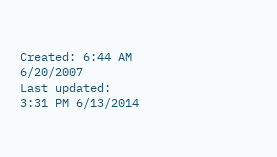Created: 6:44 AM 6/20/2007
Last updated: 3:31 PM 6/13/2014